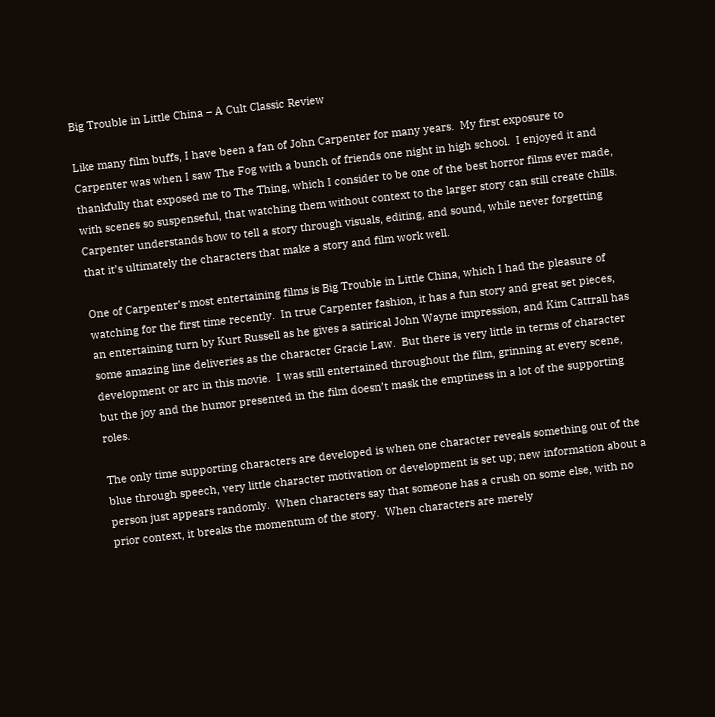Big Trouble in Little China – A Cult Classic Review

Like many film buffs, I have been a fan of John Carpenter for many years.  My first exposure to Carpenter was when I saw The Fog with a bunch of friends one night in high school.  I enjoyed it and thankfully that exposed me to The Thing, which I consider to be one of the best horror films ever made, with scenes so suspenseful, that watching them without context to the larger story can still create chills.  Carpenter understands how to tell a story through visuals, editing, and sound, while never forgetting that it’s ultimately the characters that make a story and film work well.

One of Carpenter’s most entertaining films is Big Trouble in Little China, which I had the pleasure of watching for the first time recently.  In true Carpenter fashion, it has a fun story and great set pieces, an entertaining turn by Kurt Russell as he gives a satirical John Wayne impression, and Kim Cattrall has some amazing line deliveries as the character Gracie Law.  But there is very little in terms of character development or arc in this movie.  I was still entertained throughout the film, grinning at every scene, but the joy and the humor presented in the film doesn’t mask the emptiness in a lot of the supporting roles.

The only time supporting characters are developed is when one character reveals something out of the blue through speech, very little character motivation or development is set up; new information about a person just appears randomly.  When characters say that someone has a crush on some else, with no prior context, it breaks the momentum of the story.  When characters are merely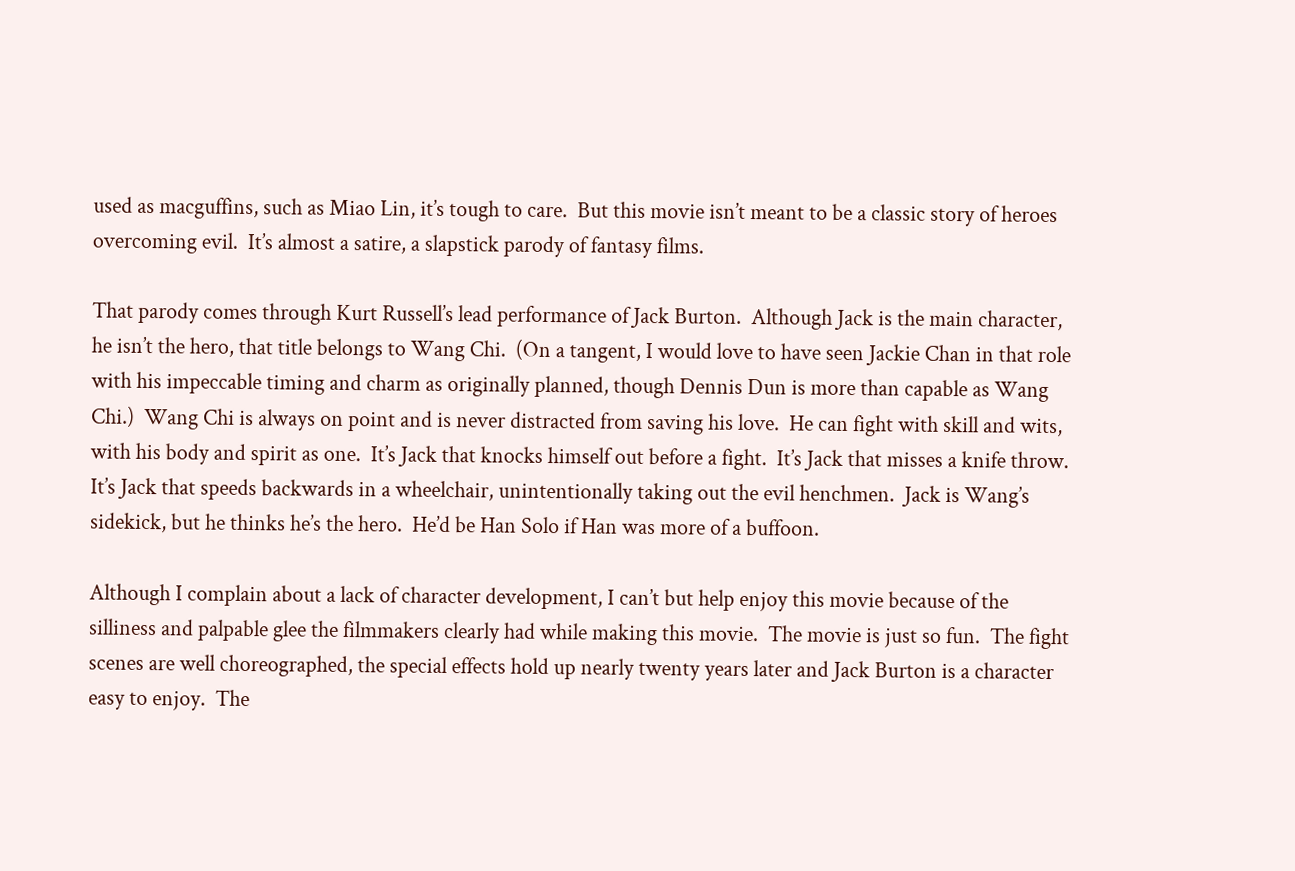used as macguffins, such as Miao Lin, it’s tough to care.  But this movie isn’t meant to be a classic story of heroes overcoming evil.  It’s almost a satire, a slapstick parody of fantasy films.

That parody comes through Kurt Russell’s lead performance of Jack Burton.  Although Jack is the main character, he isn’t the hero, that title belongs to Wang Chi.  (On a tangent, I would love to have seen Jackie Chan in that role with his impeccable timing and charm as originally planned, though Dennis Dun is more than capable as Wang Chi.)  Wang Chi is always on point and is never distracted from saving his love.  He can fight with skill and wits, with his body and spirit as one.  It’s Jack that knocks himself out before a fight.  It’s Jack that misses a knife throw.  It’s Jack that speeds backwards in a wheelchair, unintentionally taking out the evil henchmen.  Jack is Wang’s sidekick, but he thinks he’s the hero.  He’d be Han Solo if Han was more of a buffoon.

Although I complain about a lack of character development, I can’t but help enjoy this movie because of the silliness and palpable glee the filmmakers clearly had while making this movie.  The movie is just so fun.  The fight scenes are well choreographed, the special effects hold up nearly twenty years later and Jack Burton is a character easy to enjoy.  The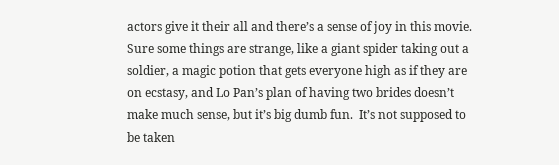actors give it their all and there’s a sense of joy in this movie.  Sure some things are strange, like a giant spider taking out a soldier, a magic potion that gets everyone high as if they are on ecstasy, and Lo Pan’s plan of having two brides doesn’t make much sense, but it’s big dumb fun.  It’s not supposed to be taken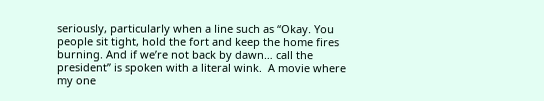seriously, particularly when a line such as “Okay. You people sit tight, hold the fort and keep the home fires burning. And if we’re not back by dawn… call the president” is spoken with a literal wink.  A movie where my one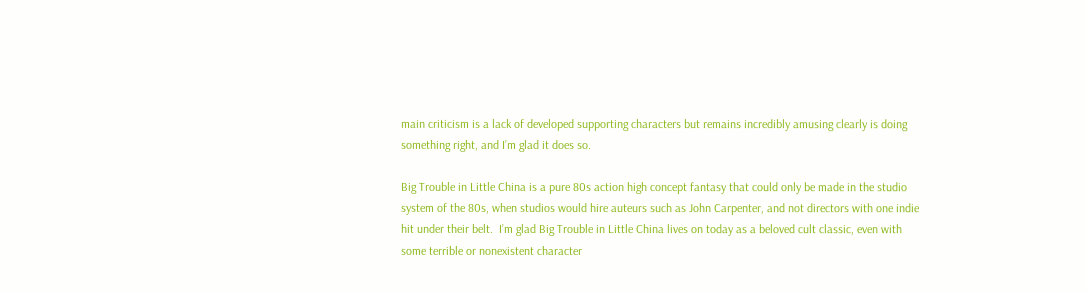main criticism is a lack of developed supporting characters but remains incredibly amusing clearly is doing something right, and I’m glad it does so.

Big Trouble in Little China is a pure 80s action high concept fantasy that could only be made in the studio system of the 80s, when studios would hire auteurs such as John Carpenter, and not directors with one indie hit under their belt.  I’m glad Big Trouble in Little China lives on today as a beloved cult classic, even with some terrible or nonexistent character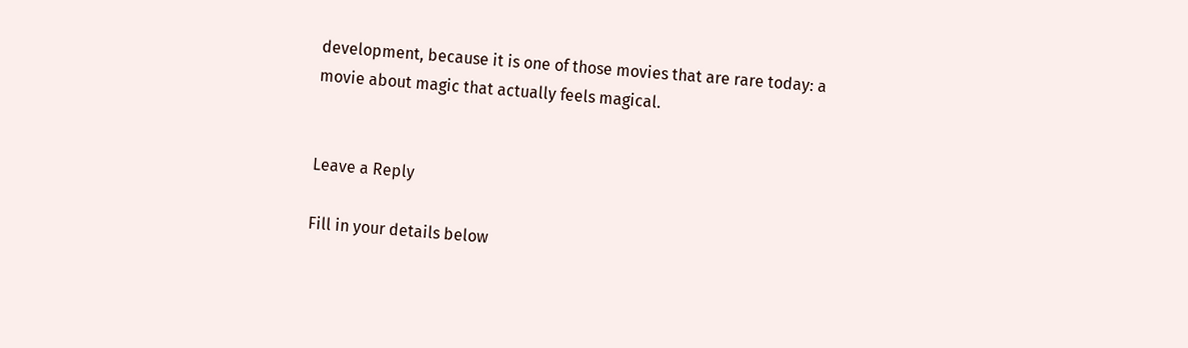development, because it is one of those movies that are rare today: a movie about magic that actually feels magical.


Leave a Reply

Fill in your details below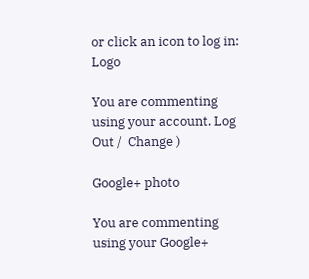or click an icon to log in: Logo

You are commenting using your account. Log Out /  Change )

Google+ photo

You are commenting using your Google+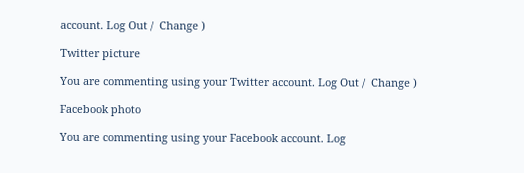account. Log Out /  Change )

Twitter picture

You are commenting using your Twitter account. Log Out /  Change )

Facebook photo

You are commenting using your Facebook account. Log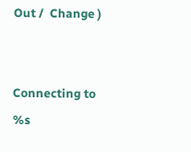Out /  Change )


Connecting to %s